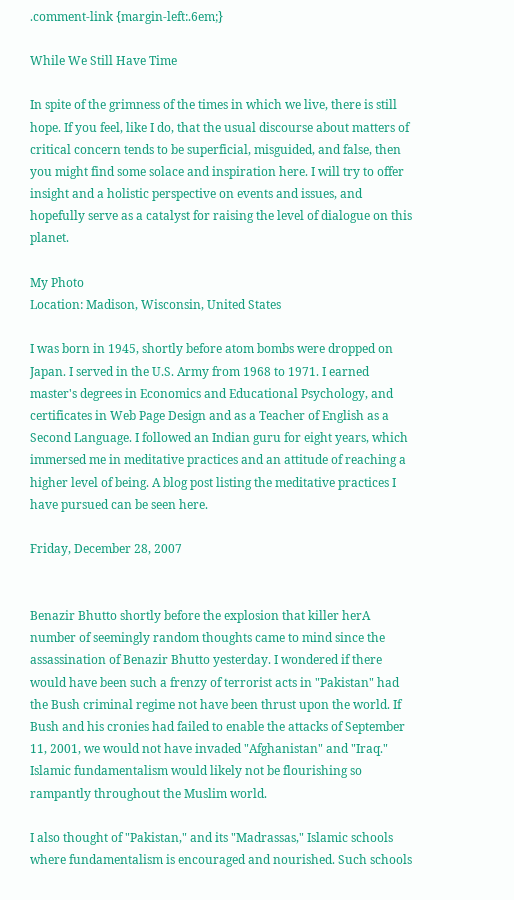.comment-link {margin-left:.6em;}

While We Still Have Time

In spite of the grimness of the times in which we live, there is still hope. If you feel, like I do, that the usual discourse about matters of critical concern tends to be superficial, misguided, and false, then you might find some solace and inspiration here. I will try to offer insight and a holistic perspective on events and issues, and hopefully serve as a catalyst for raising the level of dialogue on this planet.

My Photo
Location: Madison, Wisconsin, United States

I was born in 1945, shortly before atom bombs were dropped on Japan. I served in the U.S. Army from 1968 to 1971. I earned master's degrees in Economics and Educational Psychology, and certificates in Web Page Design and as a Teacher of English as a Second Language. I followed an Indian guru for eight years, which immersed me in meditative practices and an attitude of reaching a higher level of being. A blog post listing the meditative practices I have pursued can be seen here.

Friday, December 28, 2007


Benazir Bhutto shortly before the explosion that killer herA number of seemingly random thoughts came to mind since the assassination of Benazir Bhutto yesterday. I wondered if there would have been such a frenzy of terrorist acts in "Pakistan" had the Bush criminal regime not have been thrust upon the world. If Bush and his cronies had failed to enable the attacks of September 11, 2001, we would not have invaded "Afghanistan" and "Iraq." Islamic fundamentalism would likely not be flourishing so rampantly throughout the Muslim world.

I also thought of "Pakistan," and its "Madrassas," Islamic schools where fundamentalism is encouraged and nourished. Such schools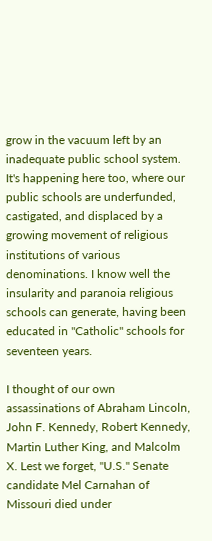grow in the vacuum left by an inadequate public school system. It's happening here too, where our public schools are underfunded, castigated, and displaced by a growing movement of religious institutions of various denominations. I know well the insularity and paranoia religious schools can generate, having been educated in "Catholic" schools for seventeen years.

I thought of our own assassinations of Abraham Lincoln, John F. Kennedy, Robert Kennedy, Martin Luther King, and Malcolm X. Lest we forget, "U.S." Senate candidate Mel Carnahan of Missouri died under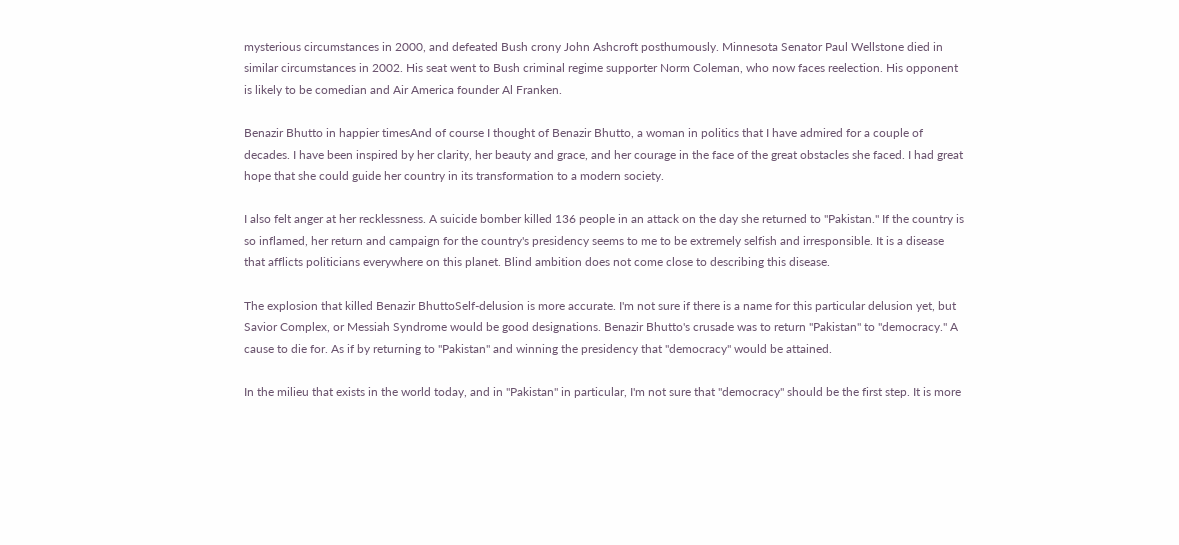mysterious circumstances in 2000, and defeated Bush crony John Ashcroft posthumously. Minnesota Senator Paul Wellstone died in similar circumstances in 2002. His seat went to Bush criminal regime supporter Norm Coleman, who now faces reelection. His opponent is likely to be comedian and Air America founder Al Franken.

Benazir Bhutto in happier timesAnd of course I thought of Benazir Bhutto, a woman in politics that I have admired for a couple of decades. I have been inspired by her clarity, her beauty and grace, and her courage in the face of the great obstacles she faced. I had great hope that she could guide her country in its transformation to a modern society.

I also felt anger at her recklessness. A suicide bomber killed 136 people in an attack on the day she returned to "Pakistan." If the country is so inflamed, her return and campaign for the country's presidency seems to me to be extremely selfish and irresponsible. It is a disease that afflicts politicians everywhere on this planet. Blind ambition does not come close to describing this disease.

The explosion that killed Benazir BhuttoSelf-delusion is more accurate. I'm not sure if there is a name for this particular delusion yet, but Savior Complex, or Messiah Syndrome would be good designations. Benazir Bhutto's crusade was to return "Pakistan" to "democracy." A cause to die for. As if by returning to "Pakistan" and winning the presidency that "democracy" would be attained.

In the milieu that exists in the world today, and in "Pakistan" in particular, I'm not sure that "democracy" should be the first step. It is more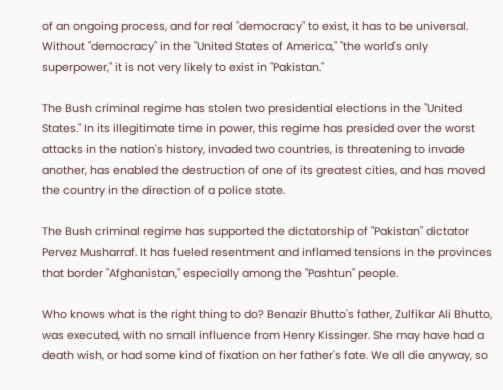of an ongoing process, and for real "democracy" to exist, it has to be universal. Without "democracy" in the "United States of America," "the world's only superpower," it is not very likely to exist in "Pakistan."

The Bush criminal regime has stolen two presidential elections in the "United States." In its illegitimate time in power, this regime has presided over the worst attacks in the nation's history, invaded two countries, is threatening to invade another, has enabled the destruction of one of its greatest cities, and has moved the country in the direction of a police state.

The Bush criminal regime has supported the dictatorship of "Pakistan" dictator Pervez Musharraf. It has fueled resentment and inflamed tensions in the provinces that border "Afghanistan," especially among the "Pashtun" people.

Who knows what is the right thing to do? Benazir Bhutto's father, Zulfikar Ali Bhutto, was executed, with no small influence from Henry Kissinger. She may have had a death wish, or had some kind of fixation on her father's fate. We all die anyway, so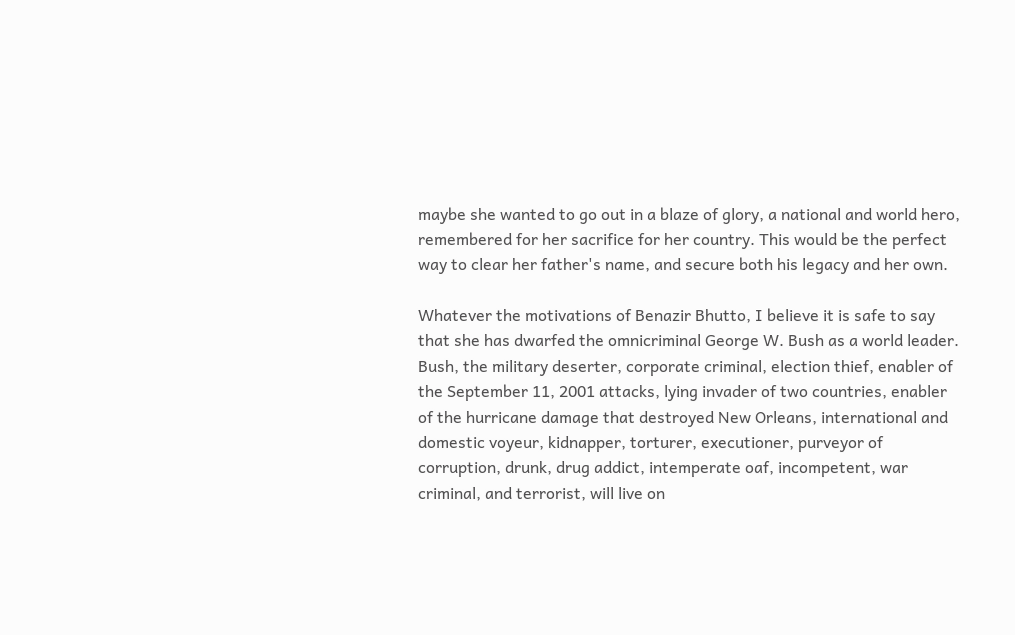maybe she wanted to go out in a blaze of glory, a national and world hero, remembered for her sacrifice for her country. This would be the perfect way to clear her father's name, and secure both his legacy and her own.

Whatever the motivations of Benazir Bhutto, I believe it is safe to say that she has dwarfed the omnicriminal George W. Bush as a world leader. Bush, the military deserter, corporate criminal, election thief, enabler of the September 11, 2001 attacks, lying invader of two countries, enabler of the hurricane damage that destroyed New Orleans, international and domestic voyeur, kidnapper, torturer, executioner, purveyor of corruption, drunk, drug addict, intemperate oaf, incompetent, war criminal, and terrorist, will live on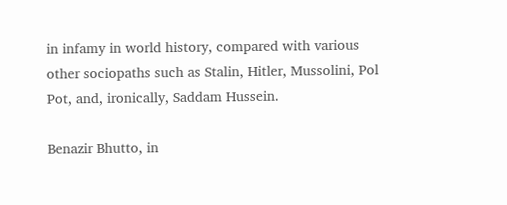in infamy in world history, compared with various other sociopaths such as Stalin, Hitler, Mussolini, Pol Pot, and, ironically, Saddam Hussein.

Benazir Bhutto, in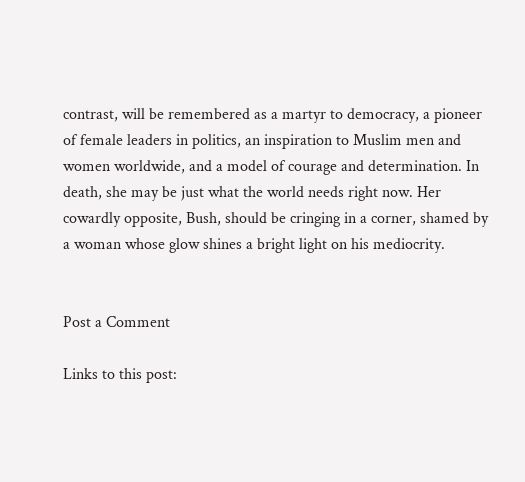contrast, will be remembered as a martyr to democracy, a pioneer of female leaders in politics, an inspiration to Muslim men and women worldwide, and a model of courage and determination. In death, she may be just what the world needs right now. Her cowardly opposite, Bush, should be cringing in a corner, shamed by a woman whose glow shines a bright light on his mediocrity.


Post a Comment

Links to this post: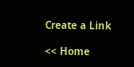Create a Link

<< Home